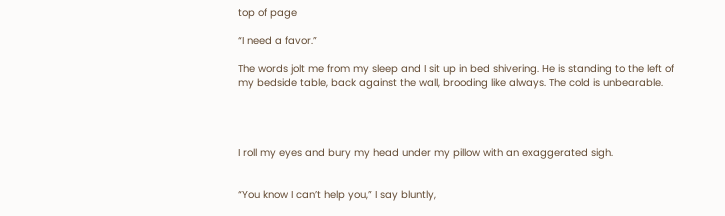top of page

“I need a favor.”

The words jolt me from my sleep and I sit up in bed shivering. He is standing to the left of my bedside table, back against the wall, brooding like always. The cold is unbearable.




I roll my eyes and bury my head under my pillow with an exaggerated sigh.


“You know I can’t help you,” I say bluntly,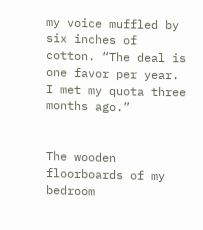my voice muffled by six inches of cotton. “The deal is one favor per year. I met my quota three months ago.”


The wooden floorboards of my bedroom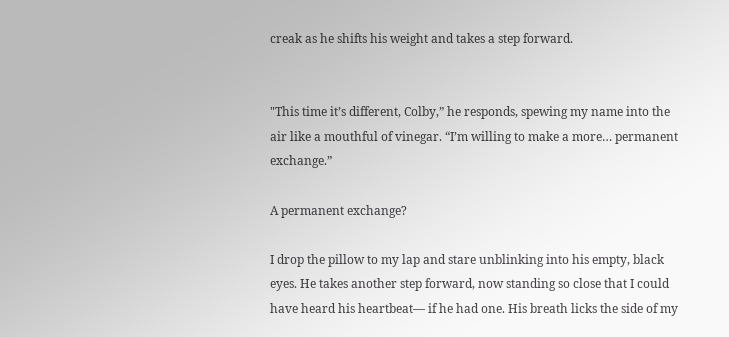creak as he shifts his weight and takes a step forward.


"This time it’s different, Colby,” he responds, spewing my name into the air like a mouthful of vinegar. “I’m willing to make a more… permanent exchange.”

A permanent exchange?

I drop the pillow to my lap and stare unblinking into his empty, black eyes. He takes another step forward, now standing so close that I could have heard his heartbeat— if he had one. His breath licks the side of my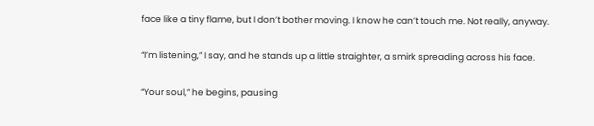face like a tiny flame, but I don’t bother moving. I know he can’t touch me. Not really, anyway.

“I’m listening,” I say, and he stands up a little straighter, a smirk spreading across his face.

“Your soul,” he begins, pausing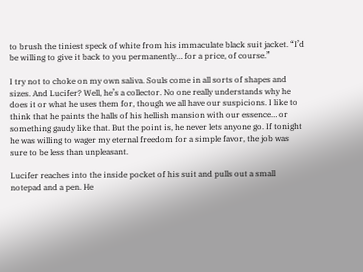to brush the tiniest speck of white from his immaculate black suit jacket. “I’d be willing to give it back to you permanently… for a price, of course.”

I try not to choke on my own saliva. Souls come in all sorts of shapes and sizes. And Lucifer? Well, he’s a collector. No one really understands why he does it or what he uses them for, though we all have our suspicions. I like to think that he paints the halls of his hellish mansion with our essence… or something gaudy like that. But the point is, he never lets anyone go. If tonight he was willing to wager my eternal freedom for a simple favor, the job was sure to be less than unpleasant.

Lucifer reaches into the inside pocket of his suit and pulls out a small notepad and a pen. He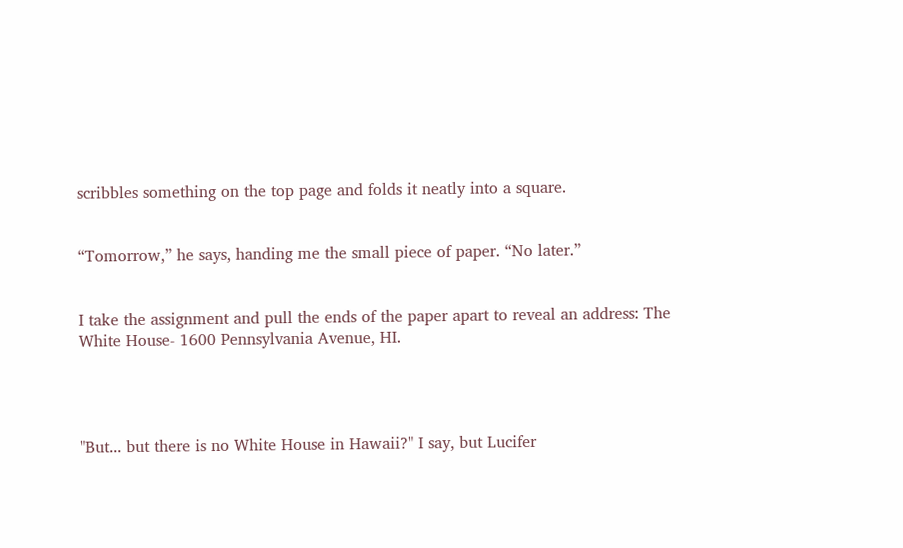scribbles something on the top page and folds it neatly into a square.


“Tomorrow,” he says, handing me the small piece of paper. “No later.”


I take the assignment and pull the ends of the paper apart to reveal an address: The White House- 1600 Pennsylvania Avenue, HI.




"But... but there is no White House in Hawaii?" I say, but Lucifer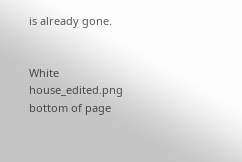is already gone.


White house_edited.png
bottom of page